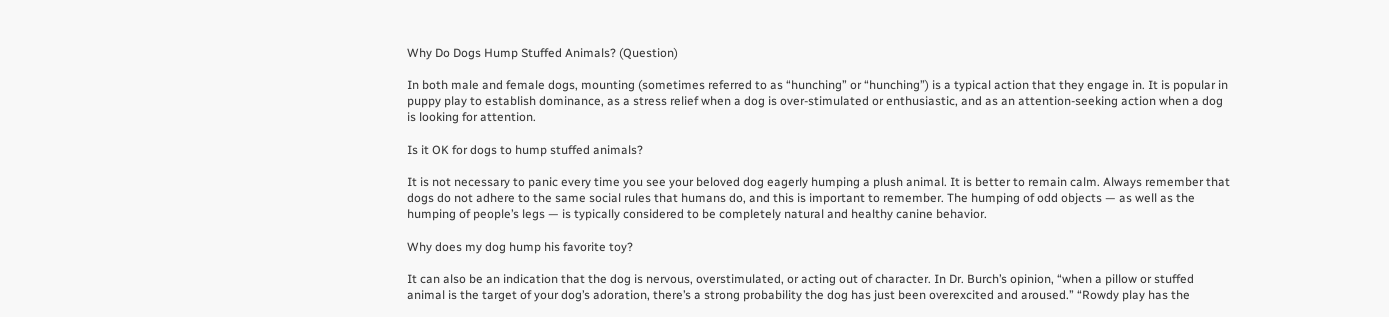Why Do Dogs Hump Stuffed Animals? (Question)

In both male and female dogs, mounting (sometimes referred to as “hunching” or “hunching”) is a typical action that they engage in. It is popular in puppy play to establish dominance, as a stress relief when a dog is over-stimulated or enthusiastic, and as an attention-seeking action when a dog is looking for attention.

Is it OK for dogs to hump stuffed animals?

It is not necessary to panic every time you see your beloved dog eagerly humping a plush animal. It is better to remain calm. Always remember that dogs do not adhere to the same social rules that humans do, and this is important to remember. The humping of odd objects — as well as the humping of people’s legs — is typically considered to be completely natural and healthy canine behavior.

Why does my dog hump his favorite toy?

It can also be an indication that the dog is nervous, overstimulated, or acting out of character. In Dr. Burch’s opinion, “when a pillow or stuffed animal is the target of your dog’s adoration, there’s a strong probability the dog has just been overexcited and aroused.” “Rowdy play has the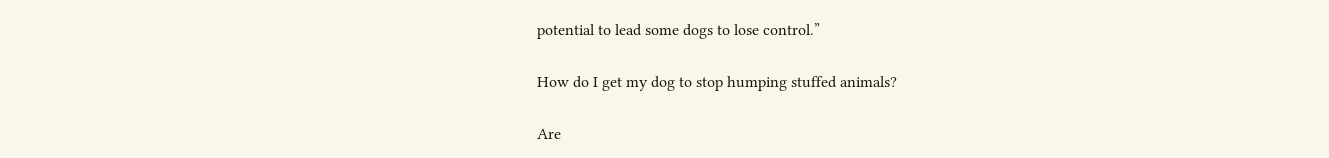potential to lead some dogs to lose control.”

How do I get my dog to stop humping stuffed animals?

Are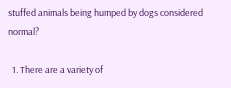stuffed animals being humped by dogs considered normal?

  1. There are a variety of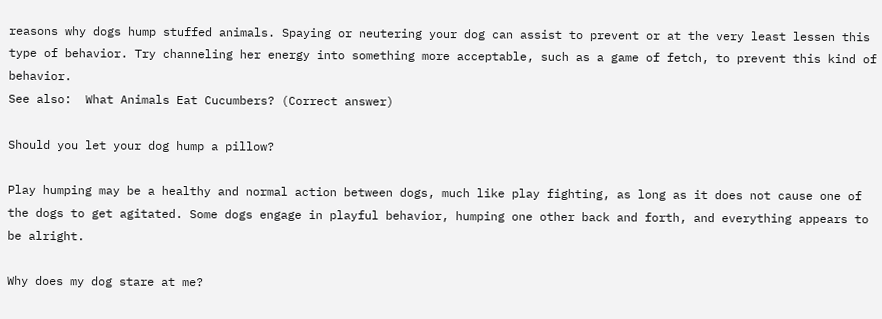reasons why dogs hump stuffed animals. Spaying or neutering your dog can assist to prevent or at the very least lessen this type of behavior. Try channeling her energy into something more acceptable, such as a game of fetch, to prevent this kind of behavior.
See also:  What Animals Eat Cucumbers? (Correct answer)

Should you let your dog hump a pillow?

Play humping may be a healthy and normal action between dogs, much like play fighting, as long as it does not cause one of the dogs to get agitated. Some dogs engage in playful behavior, humping one other back and forth, and everything appears to be alright.

Why does my dog stare at me?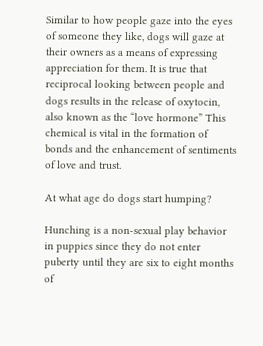Similar to how people gaze into the eyes of someone they like, dogs will gaze at their owners as a means of expressing appreciation for them. It is true that reciprocal looking between people and dogs results in the release of oxytocin, also known as the “love hormone” This chemical is vital in the formation of bonds and the enhancement of sentiments of love and trust.

At what age do dogs start humping?

Hunching is a non-sexual play behavior in puppies since they do not enter puberty until they are six to eight months of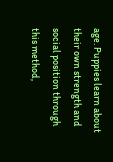age. Puppies learn about their own strength and social position through this method,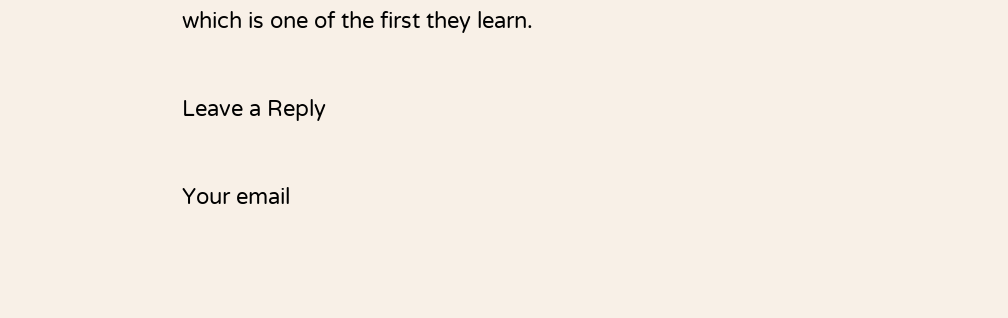which is one of the first they learn.

Leave a Reply

Your email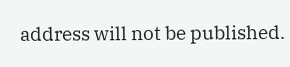address will not be published.